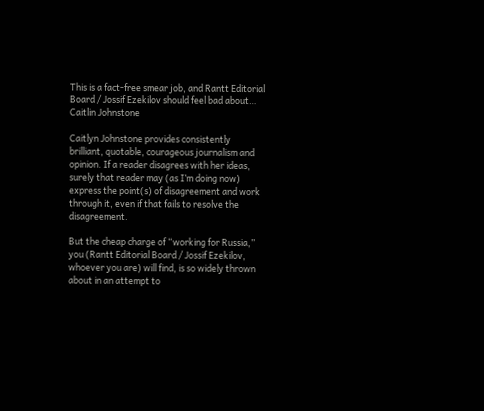This is a fact-free smear job, and Rantt Editorial Board / Jossif Ezekilov should feel bad about…
Caitlin Johnstone

Caitlyn Johnstone provides consistently brilliant, quotable, courageous journalism and opinion. If a reader disagrees with her ideas, surely that reader may (as I’m doing now) express the point(s) of disagreement and work through it, even if that fails to resolve the disagreement.

But the cheap charge of “working for Russia,” you (Rantt Editorial Board / Jossif Ezekilov, whoever you are) will find, is so widely thrown about in an attempt to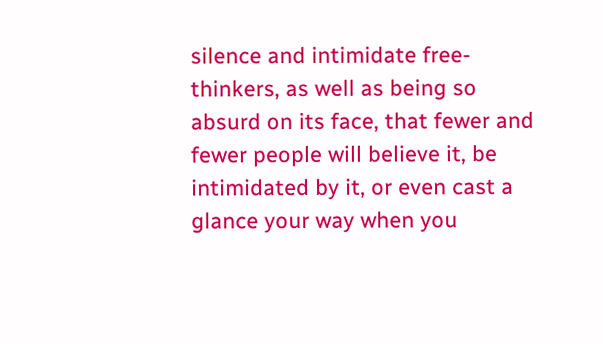silence and intimidate free-thinkers, as well as being so absurd on its face, that fewer and fewer people will believe it, be intimidated by it, or even cast a glance your way when you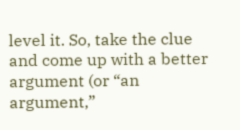level it. So, take the clue and come up with a better argument (or “an argument,”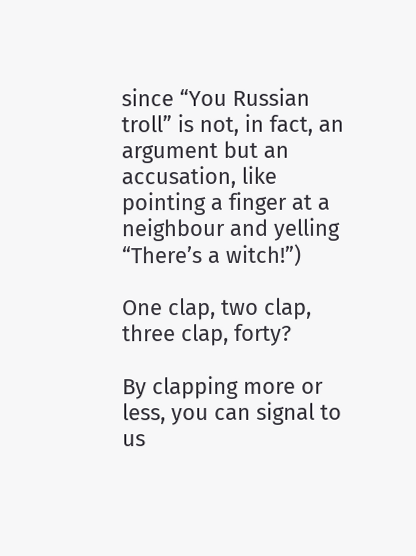since “You Russian troll” is not, in fact, an argument but an accusation, like pointing a finger at a neighbour and yelling “There’s a witch!”)

One clap, two clap, three clap, forty?

By clapping more or less, you can signal to us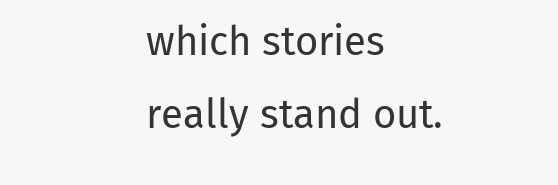which stories really stand out.